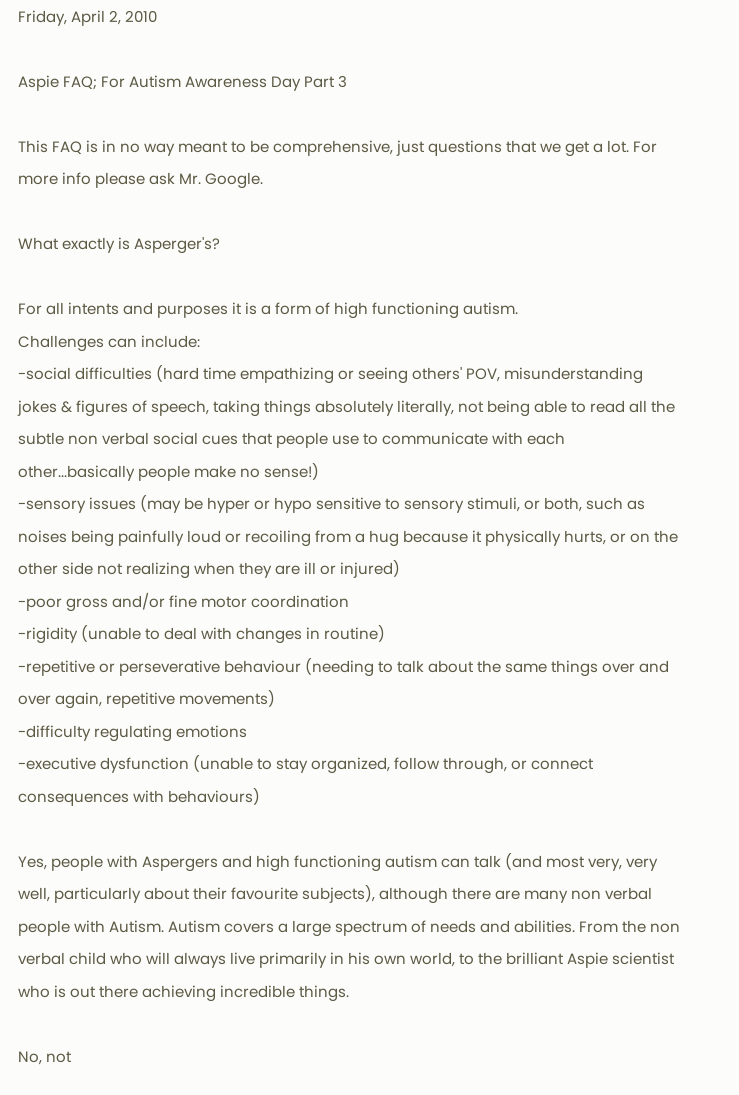Friday, April 2, 2010

Aspie FAQ; For Autism Awareness Day Part 3

This FAQ is in no way meant to be comprehensive, just questions that we get a lot. For more info please ask Mr. Google.

What exactly is Asperger's?

For all intents and purposes it is a form of high functioning autism.
Challenges can include:
-social difficulties (hard time empathizing or seeing others' POV, misunderstanding jokes & figures of speech, taking things absolutely literally, not being able to read all the subtle non verbal social cues that people use to communicate with each other...basically people make no sense!)
-sensory issues (may be hyper or hypo sensitive to sensory stimuli, or both, such as noises being painfully loud or recoiling from a hug because it physically hurts, or on the other side not realizing when they are ill or injured)
-poor gross and/or fine motor coordination
-rigidity (unable to deal with changes in routine)
-repetitive or perseverative behaviour (needing to talk about the same things over and over again, repetitive movements)
-difficulty regulating emotions
-executive dysfunction (unable to stay organized, follow through, or connect consequences with behaviours)

Yes, people with Aspergers and high functioning autism can talk (and most very, very well, particularly about their favourite subjects), although there are many non verbal people with Autism. Autism covers a large spectrum of needs and abilities. From the non verbal child who will always live primarily in his own world, to the brilliant Aspie scientist who is out there achieving incredible things.

No, not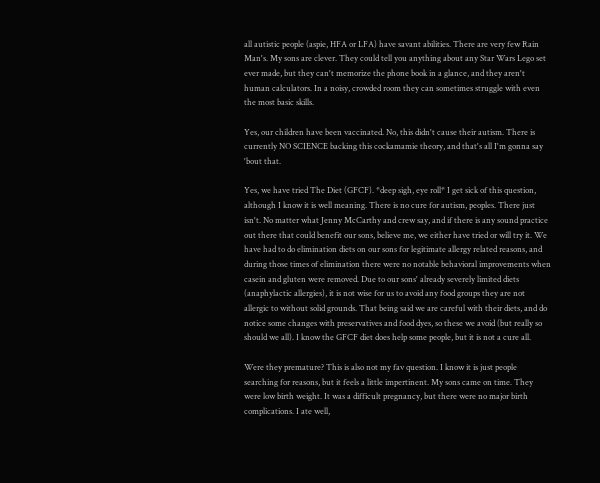all autistic people (aspie, HFA or LFA) have savant abilities. There are very few Rain Man's. My sons are clever. They could tell you anything about any Star Wars Lego set ever made, but they can't memorize the phone book in a glance, and they aren't human calculators. In a noisy, crowded room they can sometimes struggle with even the most basic skills.

Yes, our children have been vaccinated. No, this didn't cause their autism. There is currently NO SCIENCE backing this cockamamie theory, and that's all I'm gonna say 'bout that.

Yes, we have tried The Diet (GFCF). *deep sigh, eye roll* I get sick of this question, although I know it is well meaning. There is no cure for autism, peoples. There just isn't. No matter what Jenny McCarthy and crew say, and if there is any sound practice out there that could benefit our sons, believe me, we either have tried or will try it. We have had to do elimination diets on our sons for legitimate allergy related reasons, and during those times of elimination there were no notable behavioral improvements when casein and gluten were removed. Due to our sons' already severely limited diets (anaphylactic allergies), it is not wise for us to avoid any food groups they are not allergic to without solid grounds. That being said we are careful with their diets, and do notice some changes with preservatives and food dyes, so these we avoid (but really so should we all). I know the GFCF diet does help some people, but it is not a cure all.

Were they premature? This is also not my fav question. I know it is just people searching for reasons, but it feels a little impertinent. My sons came on time. They were low birth weight. It was a difficult pregnancy, but there were no major birth complications. I ate well,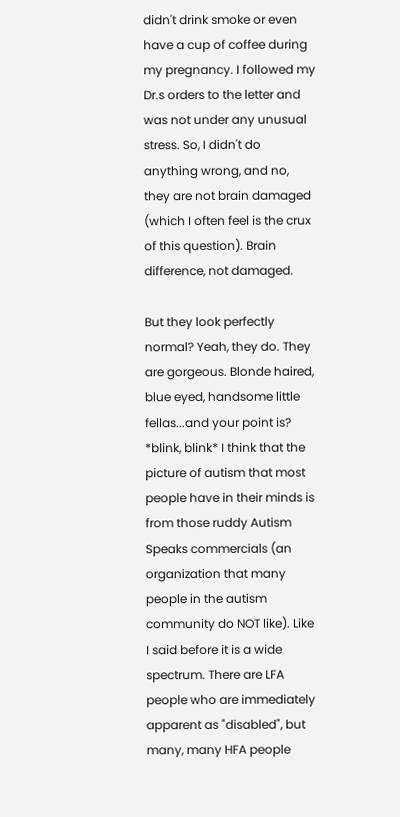didn't drink smoke or even have a cup of coffee during my pregnancy. I followed my Dr.s orders to the letter and was not under any unusual stress. So, I didn't do anything wrong, and no, they are not brain damaged (which I often feel is the crux of this question). Brain difference, not damaged.

But they look perfectly normal? Yeah, they do. They are gorgeous. Blonde haired, blue eyed, handsome little fellas...and your point is? *blink, blink* I think that the picture of autism that most people have in their minds is from those ruddy Autism Speaks commercials (an organization that many people in the autism community do NOT like). Like I said before it is a wide spectrum. There are LFA people who are immediately apparent as "disabled", but many, many HFA people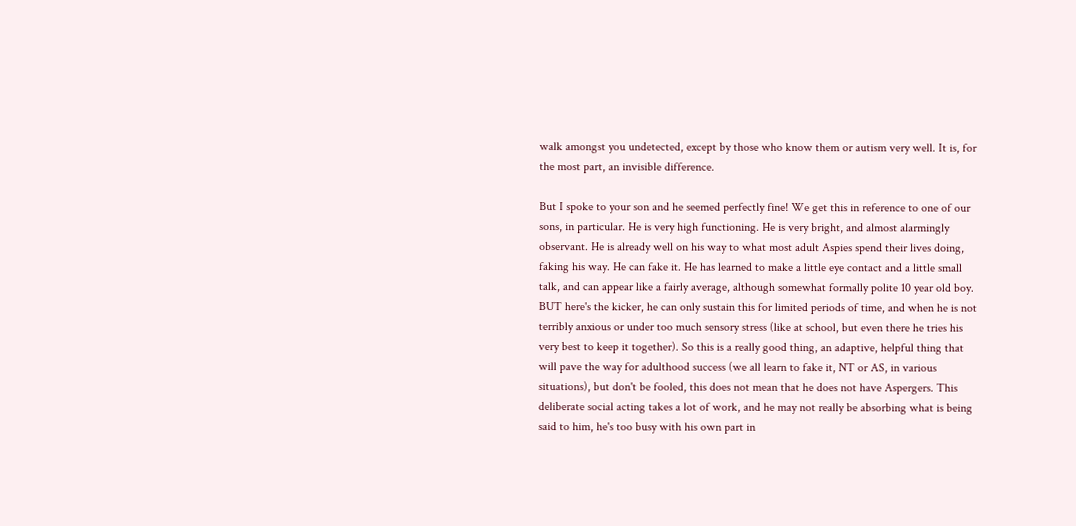walk amongst you undetected, except by those who know them or autism very well. It is, for the most part, an invisible difference.

But I spoke to your son and he seemed perfectly fine! We get this in reference to one of our sons, in particular. He is very high functioning. He is very bright, and almost alarmingly observant. He is already well on his way to what most adult Aspies spend their lives doing, faking his way. He can fake it. He has learned to make a little eye contact and a little small talk, and can appear like a fairly average, although somewhat formally polite 10 year old boy. BUT here's the kicker, he can only sustain this for limited periods of time, and when he is not terribly anxious or under too much sensory stress (like at school, but even there he tries his very best to keep it together). So this is a really good thing, an adaptive, helpful thing that will pave the way for adulthood success (we all learn to fake it, NT or AS, in various situations), but don't be fooled, this does not mean that he does not have Aspergers. This deliberate social acting takes a lot of work, and he may not really be absorbing what is being said to him, he's too busy with his own part in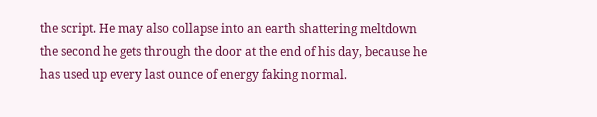the script. He may also collapse into an earth shattering meltdown the second he gets through the door at the end of his day, because he has used up every last ounce of energy faking normal.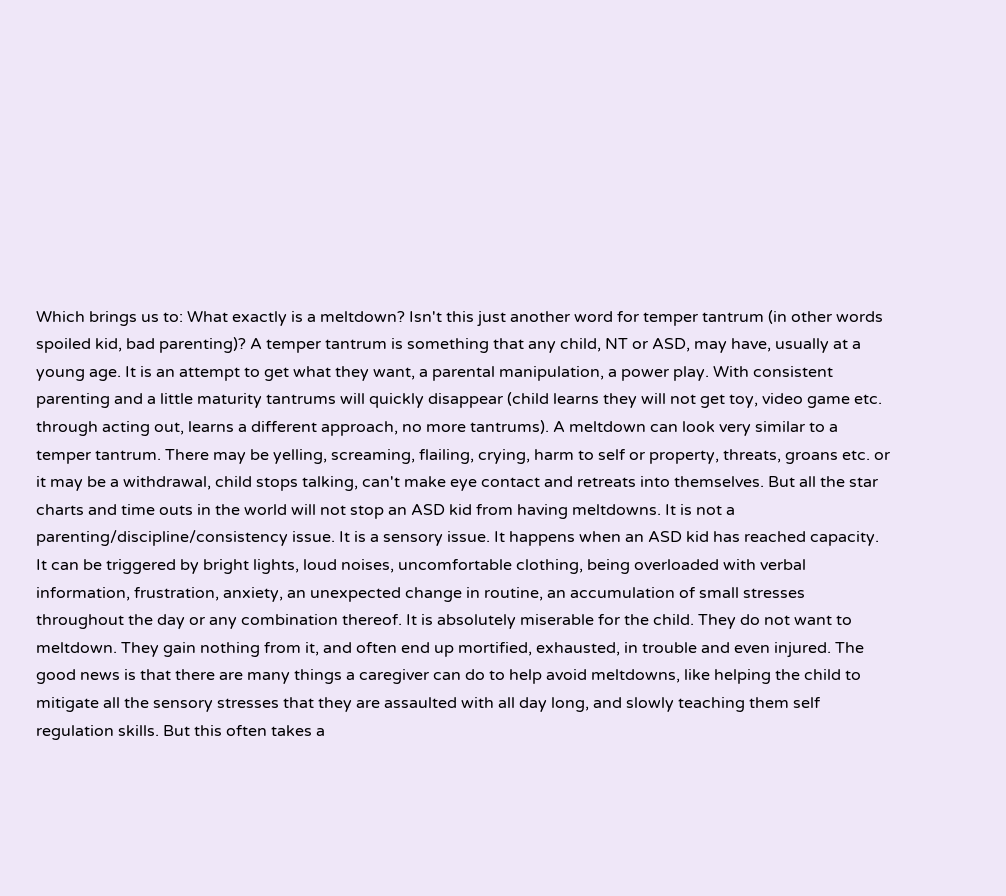Which brings us to: What exactly is a meltdown? Isn't this just another word for temper tantrum (in other words spoiled kid, bad parenting)? A temper tantrum is something that any child, NT or ASD, may have, usually at a young age. It is an attempt to get what they want, a parental manipulation, a power play. With consistent parenting and a little maturity tantrums will quickly disappear (child learns they will not get toy, video game etc. through acting out, learns a different approach, no more tantrums). A meltdown can look very similar to a temper tantrum. There may be yelling, screaming, flailing, crying, harm to self or property, threats, groans etc. or it may be a withdrawal, child stops talking, can't make eye contact and retreats into themselves. But all the star charts and time outs in the world will not stop an ASD kid from having meltdowns. It is not a parenting/discipline/consistency issue. It is a sensory issue. It happens when an ASD kid has reached capacity. It can be triggered by bright lights, loud noises, uncomfortable clothing, being overloaded with verbal information, frustration, anxiety, an unexpected change in routine, an accumulation of small stresses throughout the day or any combination thereof. It is absolutely miserable for the child. They do not want to meltdown. They gain nothing from it, and often end up mortified, exhausted, in trouble and even injured. The good news is that there are many things a caregiver can do to help avoid meltdowns, like helping the child to mitigate all the sensory stresses that they are assaulted with all day long, and slowly teaching them self regulation skills. But this often takes a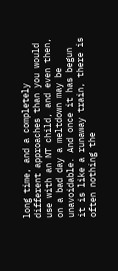long time, and a completely different approaches than you would use with an NT child, and even then, on a bad day a meltdown may be unavoidable. And once it has begun it is like a runaway train, there is often nothing the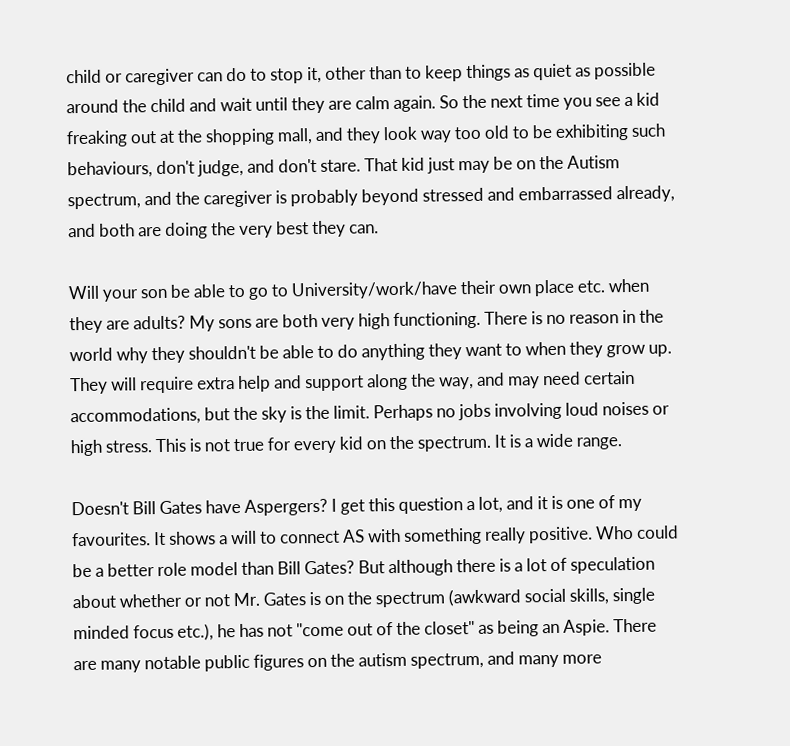child or caregiver can do to stop it, other than to keep things as quiet as possible around the child and wait until they are calm again. So the next time you see a kid freaking out at the shopping mall, and they look way too old to be exhibiting such behaviours, don't judge, and don't stare. That kid just may be on the Autism spectrum, and the caregiver is probably beyond stressed and embarrassed already, and both are doing the very best they can.

Will your son be able to go to University/work/have their own place etc. when they are adults? My sons are both very high functioning. There is no reason in the world why they shouldn't be able to do anything they want to when they grow up. They will require extra help and support along the way, and may need certain accommodations, but the sky is the limit. Perhaps no jobs involving loud noises or high stress. This is not true for every kid on the spectrum. It is a wide range.

Doesn't Bill Gates have Aspergers? I get this question a lot, and it is one of my favourites. It shows a will to connect AS with something really positive. Who could be a better role model than Bill Gates? But although there is a lot of speculation about whether or not Mr. Gates is on the spectrum (awkward social skills, single minded focus etc.), he has not "come out of the closet" as being an Aspie. There are many notable public figures on the autism spectrum, and many more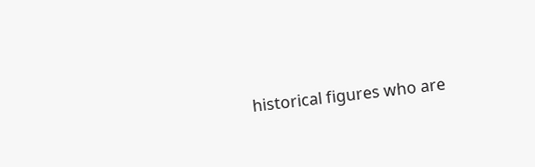historical figures who are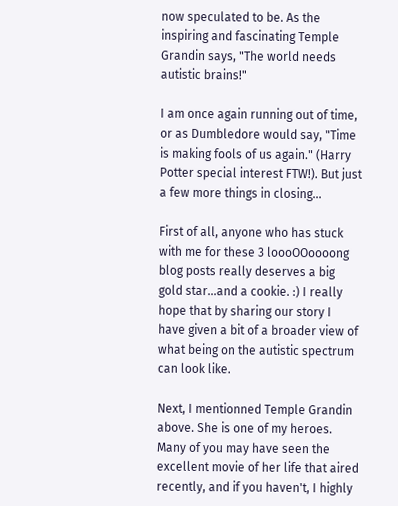now speculated to be. As the inspiring and fascinating Temple Grandin says, "The world needs autistic brains!"

I am once again running out of time, or as Dumbledore would say, "Time is making fools of us again." (Harry Potter special interest FTW!). But just a few more things in closing...

First of all, anyone who has stuck with me for these 3 loooOOoooong blog posts really deserves a big gold star...and a cookie. :) I really hope that by sharing our story I have given a bit of a broader view of what being on the autistic spectrum can look like.

Next, I mentionned Temple Grandin above. She is one of my heroes. Many of you may have seen the excellent movie of her life that aired recently, and if you haven't, I highly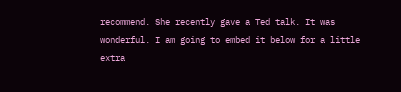recommend. She recently gave a Ted talk. It was wonderful. I am going to embed it below for a little extra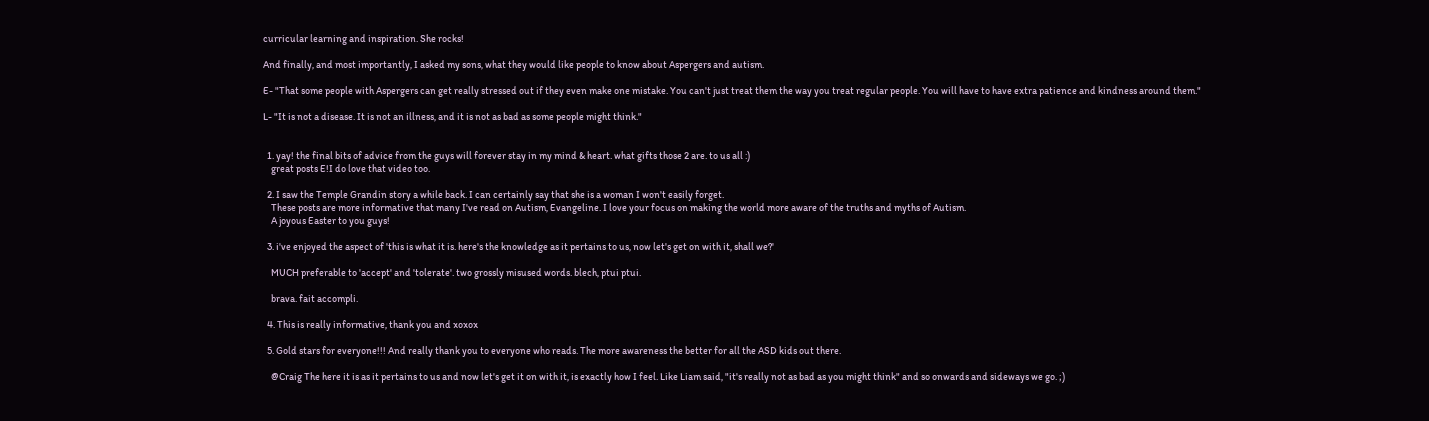curricular learning and inspiration. She rocks!

And finally, and most importantly, I asked my sons, what they would like people to know about Aspergers and autism.

E- "That some people with Aspergers can get really stressed out if they even make one mistake. You can't just treat them the way you treat regular people. You will have to have extra patience and kindness around them."

L- "It is not a disease. It is not an illness, and it is not as bad as some people might think."


  1. yay! the final bits of advice from the guys will forever stay in my mind & heart. what gifts those 2 are. to us all :)
    great posts E!I do love that video too.

  2. I saw the Temple Grandin story a while back. I can certainly say that she is a woman I won't easily forget.
    These posts are more informative that many I've read on Autism, Evangeline. I love your focus on making the world more aware of the truths and myths of Autism.
    A joyous Easter to you guys!

  3. i've enjoyed the aspect of 'this is what it is. here's the knowledge as it pertains to us, now let's get on with it, shall we?'

    MUCH preferable to 'accept' and 'tolerate'. two grossly misused words. blech, ptui ptui.

    brava. fait accompli.

  4. This is really informative, thank you and xoxox

  5. Gold stars for everyone!!! And really thank you to everyone who reads. The more awareness the better for all the ASD kids out there.

    @Craig The here it is as it pertains to us and now let's get it on with it, is exactly how I feel. Like Liam said, "it's really not as bad as you might think" and so onwards and sideways we go. ;)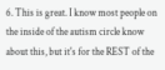6. This is great. I know most people on the inside of the autism circle know about this, but it's for the REST of the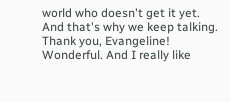world who doesn't get it yet. And that's why we keep talking. Thank you, Evangeline! Wonderful. And I really like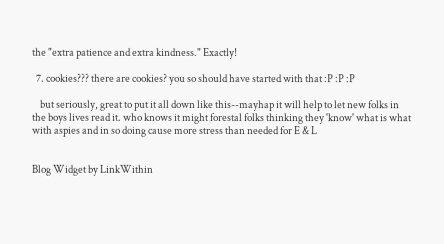the "extra patience and extra kindness." Exactly!

  7. cookies??? there are cookies? you so should have started with that :P :P :P

    but seriously, great to put it all down like this--mayhap it will help to let new folks in the boys lives read it. who knows it might forestal folks thinking they 'know' what is what with aspies and in so doing cause more stress than needed for E & L


Blog Widget by LinkWithin